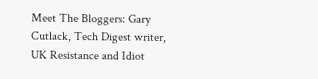Meet The Bloggers: Gary Cutlack, Tech Digest writer, UK Resistance and Idiot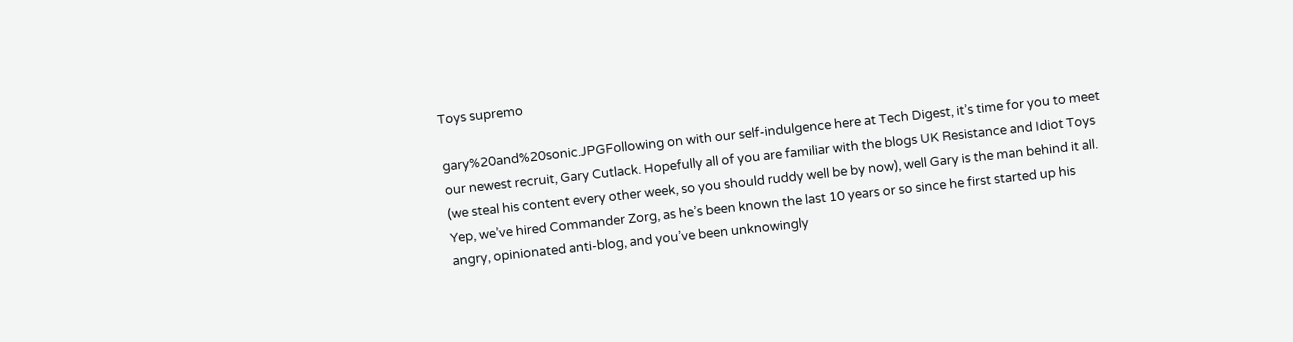Toys supremo

gary%20and%20sonic.JPGFollowing on with our self-indulgence here at Tech Digest, it’s time for you to meet our newest recruit, Gary Cutlack. Hopefully all of you are familiar with the blogs UK Resistance and Idiot Toys (we steal his content every other week, so you should ruddy well be by now), well Gary is the man behind it all. Yep, we’ve hired Commander Zorg, as he’s been known the last 10 years or so since he first started up his angry, opinionated anti-blog, and you’ve been unknowingly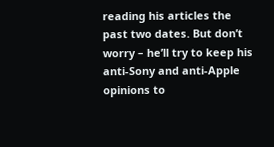reading his articles the past two dates. But don’t worry – he’ll try to keep his anti-Sony and anti-Apple opinions to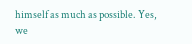himself as much as possible. Yes, we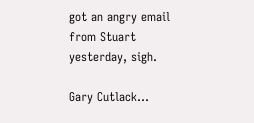got an angry email from Stuart yesterday, sigh.

Gary Cutlack…